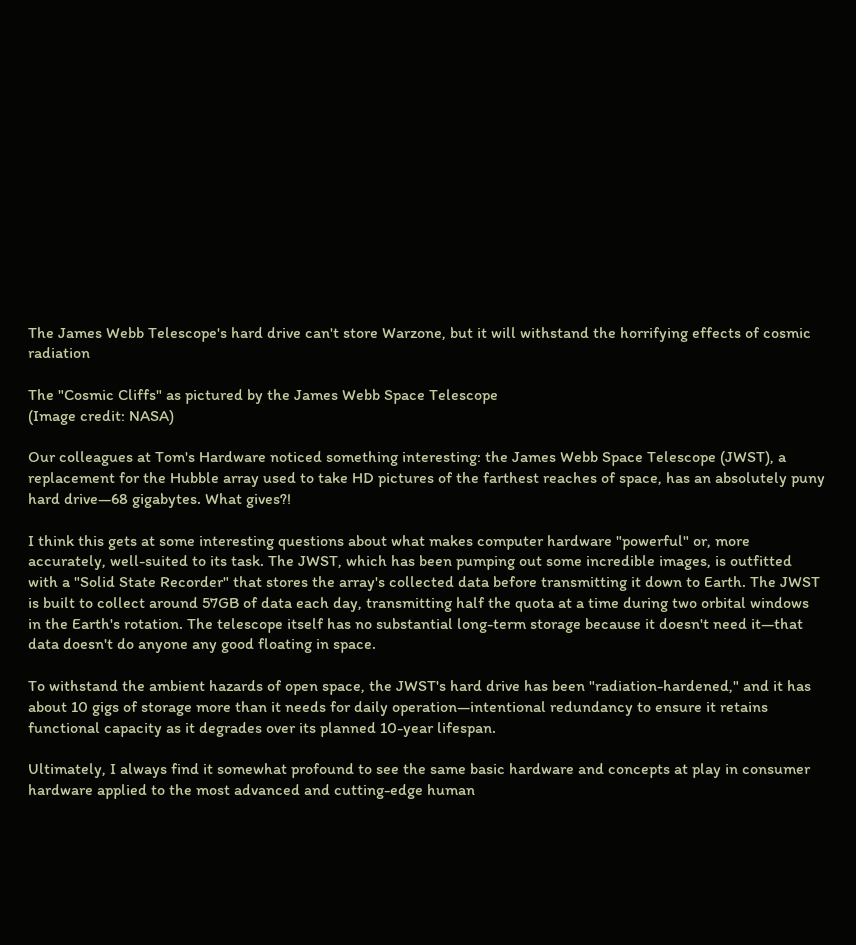The James Webb Telescope's hard drive can't store Warzone, but it will withstand the horrifying effects of cosmic radiation

The "Cosmic Cliffs" as pictured by the James Webb Space Telescope
(Image credit: NASA)

Our colleagues at Tom's Hardware noticed something interesting: the James Webb Space Telescope (JWST), a replacement for the Hubble array used to take HD pictures of the farthest reaches of space, has an absolutely puny hard drive—68 gigabytes. What gives?!

I think this gets at some interesting questions about what makes computer hardware "powerful" or, more accurately, well-suited to its task. The JWST, which has been pumping out some incredible images, is outfitted with a "Solid State Recorder" that stores the array's collected data before transmitting it down to Earth. The JWST is built to collect around 57GB of data each day, transmitting half the quota at a time during two orbital windows in the Earth's rotation. The telescope itself has no substantial long-term storage because it doesn't need it—that data doesn't do anyone any good floating in space.

To withstand the ambient hazards of open space, the JWST's hard drive has been "radiation-hardened," and it has about 10 gigs of storage more than it needs for daily operation—intentional redundancy to ensure it retains functional capacity as it degrades over its planned 10-year lifespan.

Ultimately, I always find it somewhat profound to see the same basic hardware and concepts at play in consumer hardware applied to the most advanced and cutting-edge human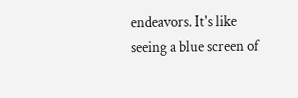endeavors. It's like seeing a blue screen of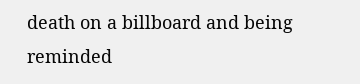death on a billboard and being reminded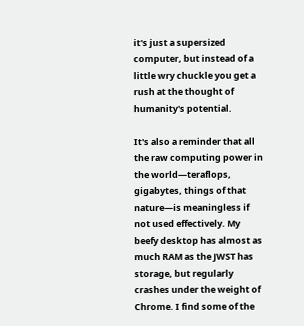it's just a supersized computer, but instead of a little wry chuckle you get a rush at the thought of humanity's potential.

It's also a reminder that all the raw computing power in the world—teraflops, gigabytes, things of that nature—is meaningless if not used effectively. My beefy desktop has almost as much RAM as the JWST has storage, but regularly crashes under the weight of Chrome. I find some of the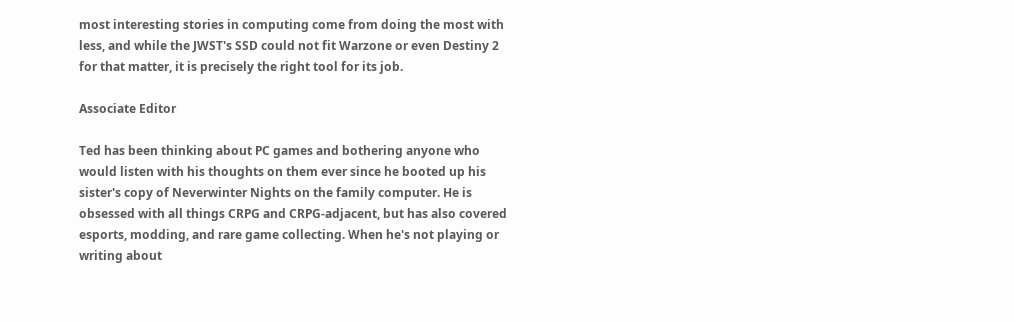most interesting stories in computing come from doing the most with less, and while the JWST's SSD could not fit Warzone or even Destiny 2 for that matter, it is precisely the right tool for its job.

Associate Editor

Ted has been thinking about PC games and bothering anyone who would listen with his thoughts on them ever since he booted up his sister's copy of Neverwinter Nights on the family computer. He is obsessed with all things CRPG and CRPG-adjacent, but has also covered esports, modding, and rare game collecting. When he's not playing or writing about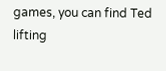games, you can find Ted lifting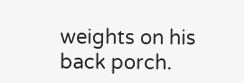weights on his back porch.